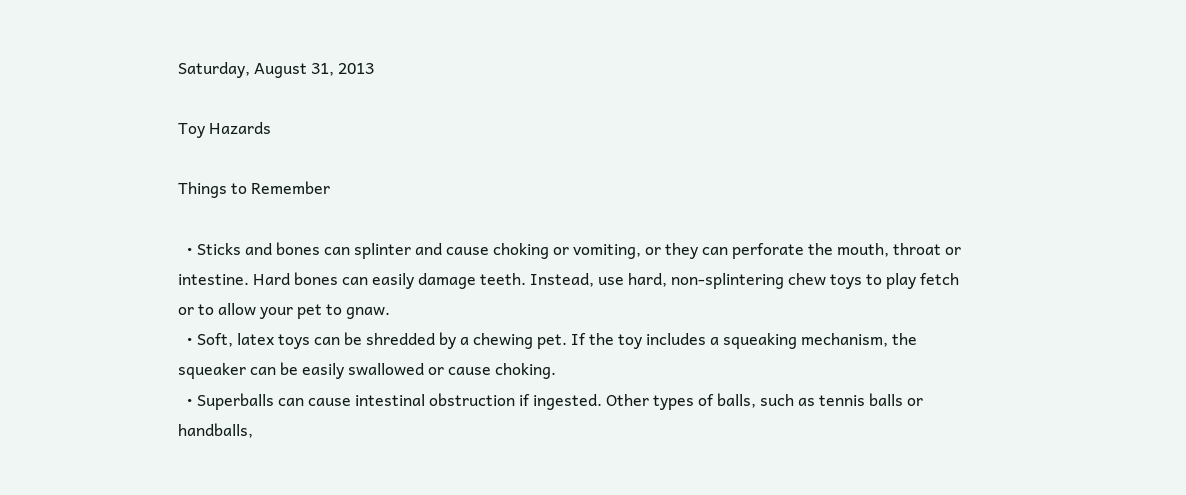Saturday, August 31, 2013

Toy Hazards

Things to Remember

  • Sticks and bones can splinter and cause choking or vomiting, or they can perforate the mouth, throat or intestine. Hard bones can easily damage teeth. Instead, use hard, non-splintering chew toys to play fetch or to allow your pet to gnaw.
  • Soft, latex toys can be shredded by a chewing pet. If the toy includes a squeaking mechanism, the squeaker can be easily swallowed or cause choking.
  • Superballs can cause intestinal obstruction if ingested. Other types of balls, such as tennis balls or handballs,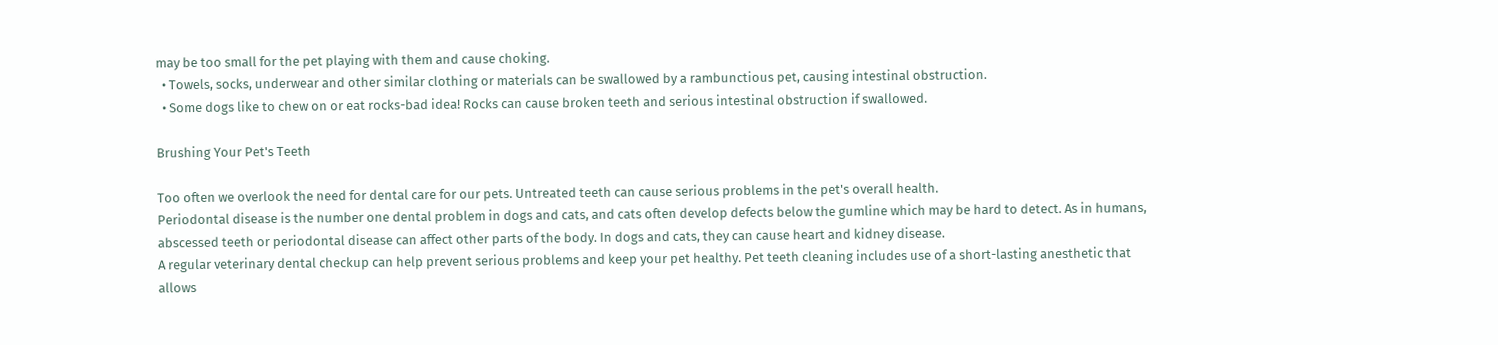may be too small for the pet playing with them and cause choking.
  • Towels, socks, underwear and other similar clothing or materials can be swallowed by a rambunctious pet, causing intestinal obstruction.
  • Some dogs like to chew on or eat rocks-bad idea! Rocks can cause broken teeth and serious intestinal obstruction if swallowed.

Brushing Your Pet's Teeth

Too often we overlook the need for dental care for our pets. Untreated teeth can cause serious problems in the pet's overall health.
Periodontal disease is the number one dental problem in dogs and cats, and cats often develop defects below the gumline which may be hard to detect. As in humans, abscessed teeth or periodontal disease can affect other parts of the body. In dogs and cats, they can cause heart and kidney disease.
A regular veterinary dental checkup can help prevent serious problems and keep your pet healthy. Pet teeth cleaning includes use of a short-lasting anesthetic that allows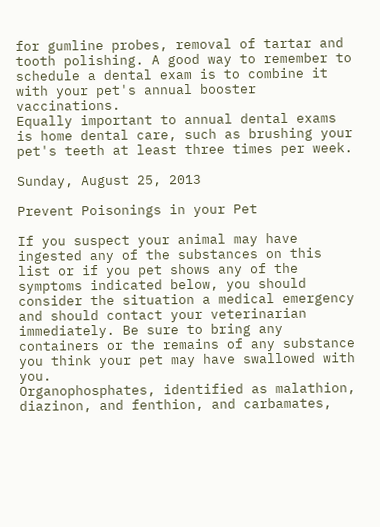for gumline probes, removal of tartar and tooth polishing. A good way to remember to schedule a dental exam is to combine it with your pet's annual booster vaccinations.
Equally important to annual dental exams is home dental care, such as brushing your pet's teeth at least three times per week.

Sunday, August 25, 2013

Prevent Poisonings in your Pet

If you suspect your animal may have ingested any of the substances on this list or if you pet shows any of the symptoms indicated below, you should consider the situation a medical emergency and should contact your veterinarian immediately. Be sure to bring any containers or the remains of any substance you think your pet may have swallowed with you.
Organophosphates, identified as malathion, diazinon, and fenthion, and carbamates,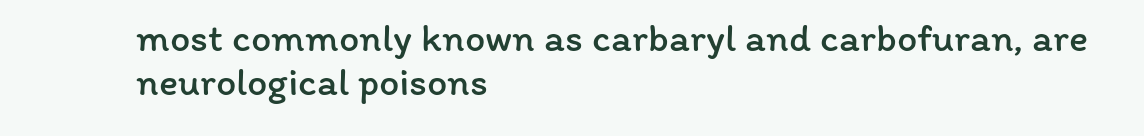most commonly known as carbaryl and carbofuran, are neurological poisons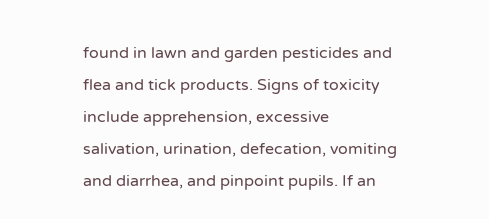found in lawn and garden pesticides and flea and tick products. Signs of toxicity include apprehension, excessive salivation, urination, defecation, vomiting and diarrhea, and pinpoint pupils. If an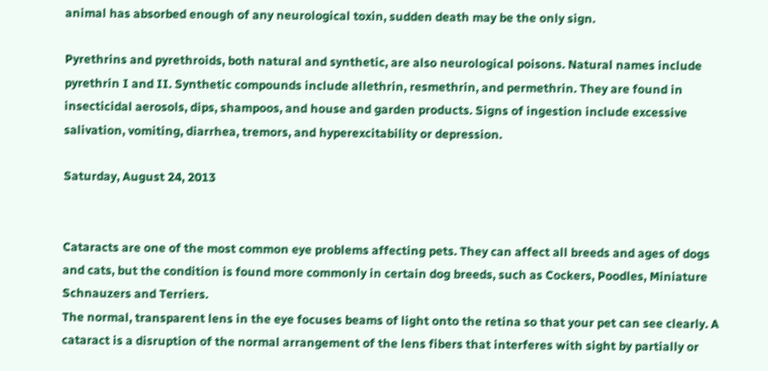animal has absorbed enough of any neurological toxin, sudden death may be the only sign.

Pyrethrins and pyrethroids, both natural and synthetic, are also neurological poisons. Natural names include pyrethrin I and II. Synthetic compounds include allethrin, resmethrin, and permethrin. They are found in insecticidal aerosols, dips, shampoos, and house and garden products. Signs of ingestion include excessive salivation, vomiting, diarrhea, tremors, and hyperexcitability or depression.

Saturday, August 24, 2013


Cataracts are one of the most common eye problems affecting pets. They can affect all breeds and ages of dogs and cats, but the condition is found more commonly in certain dog breeds, such as Cockers, Poodles, Miniature Schnauzers and Terriers.
The normal, transparent lens in the eye focuses beams of light onto the retina so that your pet can see clearly. A cataract is a disruption of the normal arrangement of the lens fibers that interferes with sight by partially or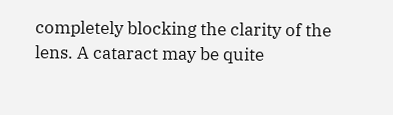completely blocking the clarity of the lens. A cataract may be quite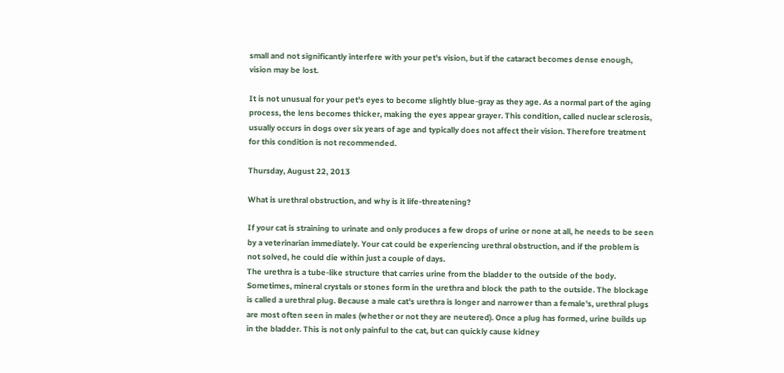small and not significantly interfere with your pet's vision, but if the cataract becomes dense enough, vision may be lost.

It is not unusual for your pet's eyes to become slightly blue-gray as they age. As a normal part of the aging process, the lens becomes thicker, making the eyes appear grayer. This condition, called nuclear sclerosis, usually occurs in dogs over six years of age and typically does not affect their vision. Therefore treatment for this condition is not recommended.

Thursday, August 22, 2013

What is urethral obstruction, and why is it life-threatening?

If your cat is straining to urinate and only produces a few drops of urine or none at all, he needs to be seen by a veterinarian immediately. Your cat could be experiencing urethral obstruction, and if the problem is not solved, he could die within just a couple of days.
The urethra is a tube-like structure that carries urine from the bladder to the outside of the body. Sometimes, mineral crystals or stones form in the urethra and block the path to the outside. The blockage is called a urethral plug. Because a male cat's urethra is longer and narrower than a female's, urethral plugs are most often seen in males (whether or not they are neutered). Once a plug has formed, urine builds up in the bladder. This is not only painful to the cat, but can quickly cause kidney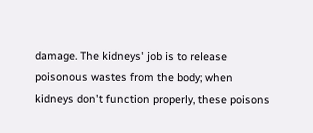damage. The kidneys' job is to release poisonous wastes from the body; when kidneys don't function properly, these poisons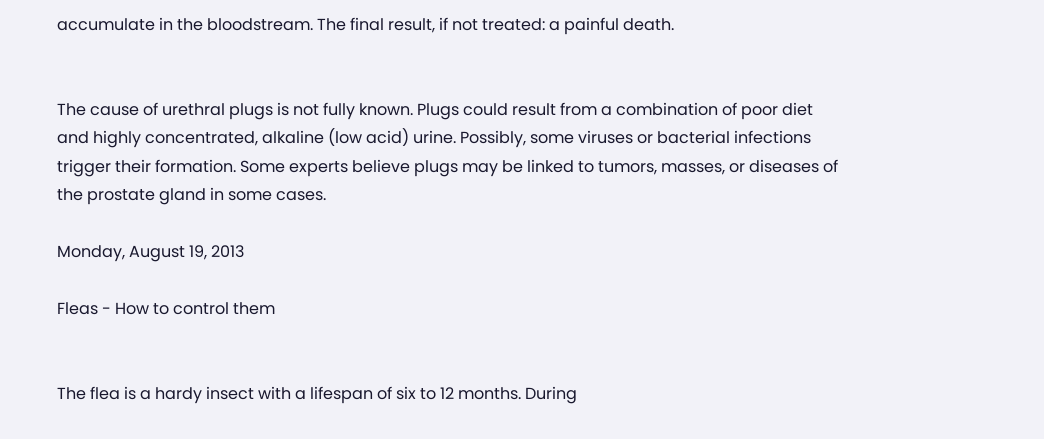accumulate in the bloodstream. The final result, if not treated: a painful death.


The cause of urethral plugs is not fully known. Plugs could result from a combination of poor diet and highly concentrated, alkaline (low acid) urine. Possibly, some viruses or bacterial infections trigger their formation. Some experts believe plugs may be linked to tumors, masses, or diseases of the prostate gland in some cases.

Monday, August 19, 2013

Fleas - How to control them


The flea is a hardy insect with a lifespan of six to 12 months. During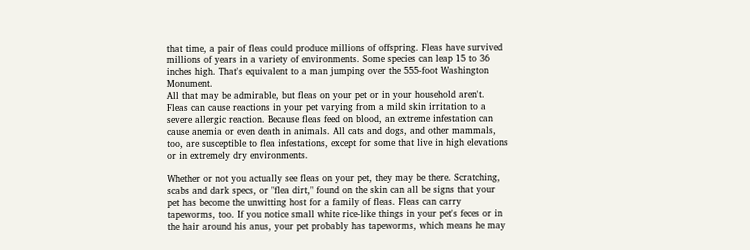that time, a pair of fleas could produce millions of offspring. Fleas have survived millions of years in a variety of environments. Some species can leap 15 to 36 inches high. That's equivalent to a man jumping over the 555-foot Washington Monument.
All that may be admirable, but fleas on your pet or in your household aren't. Fleas can cause reactions in your pet varying from a mild skin irritation to a severe allergic reaction. Because fleas feed on blood, an extreme infestation can cause anemia or even death in animals. All cats and dogs, and other mammals, too, are susceptible to flea infestations, except for some that live in high elevations or in extremely dry environments.

Whether or not you actually see fleas on your pet, they may be there. Scratching, scabs and dark specs, or "flea dirt," found on the skin can all be signs that your pet has become the unwitting host for a family of fleas. Fleas can carry tapeworms, too. If you notice small white rice-like things in your pet's feces or in the hair around his anus, your pet probably has tapeworms, which means he may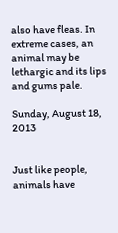also have fleas. In extreme cases, an animal may be lethargic and its lips and gums pale.

Sunday, August 18, 2013


Just like people, animals have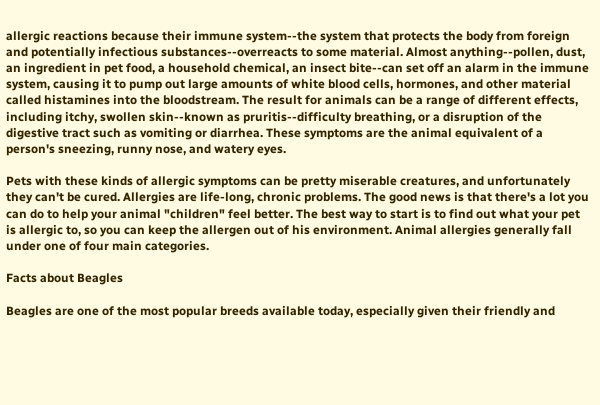allergic reactions because their immune system--the system that protects the body from foreign and potentially infectious substances--overreacts to some material. Almost anything--pollen, dust, an ingredient in pet food, a household chemical, an insect bite--can set off an alarm in the immune system, causing it to pump out large amounts of white blood cells, hormones, and other material called histamines into the bloodstream. The result for animals can be a range of different effects, including itchy, swollen skin--known as pruritis--difficulty breathing, or a disruption of the digestive tract such as vomiting or diarrhea. These symptoms are the animal equivalent of a person's sneezing, runny nose, and watery eyes.

Pets with these kinds of allergic symptoms can be pretty miserable creatures, and unfortunately they can't be cured. Allergies are life-long, chronic problems. The good news is that there's a lot you can do to help your animal "children" feel better. The best way to start is to find out what your pet is allergic to, so you can keep the allergen out of his environment. Animal allergies generally fall under one of four main categories.

Facts about Beagles

Beagles are one of the most popular breeds available today, especially given their friendly and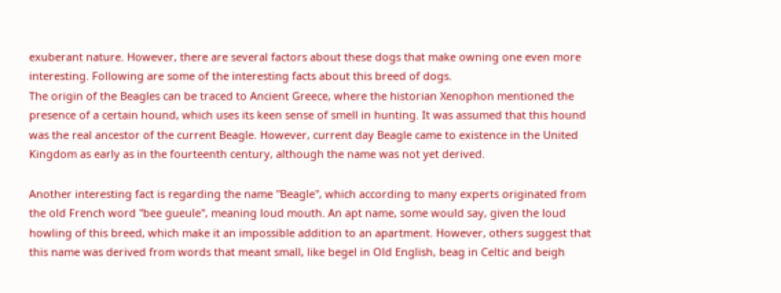exuberant nature. However, there are several factors about these dogs that make owning one even more interesting. Following are some of the interesting facts about this breed of dogs.
The origin of the Beagles can be traced to Ancient Greece, where the historian Xenophon mentioned the presence of a certain hound, which uses its keen sense of smell in hunting. It was assumed that this hound was the real ancestor of the current Beagle. However, current day Beagle came to existence in the United Kingdom as early as in the fourteenth century, although the name was not yet derived.

Another interesting fact is regarding the name "Beagle", which according to many experts originated from the old French word "bee gueule", meaning loud mouth. An apt name, some would say, given the loud howling of this breed, which make it an impossible addition to an apartment. However, others suggest that this name was derived from words that meant small, like begel in Old English, beag in Celtic and beigh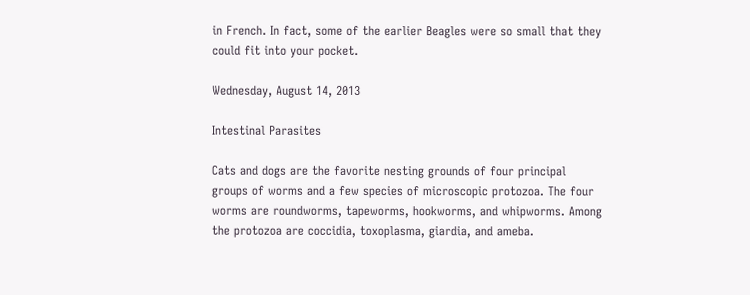in French. In fact, some of the earlier Beagles were so small that they could fit into your pocket.

Wednesday, August 14, 2013

Intestinal Parasites

Cats and dogs are the favorite nesting grounds of four principal groups of worms and a few species of microscopic protozoa. The four worms are roundworms, tapeworms, hookworms, and whipworms. Among the protozoa are coccidia, toxoplasma, giardia, and ameba.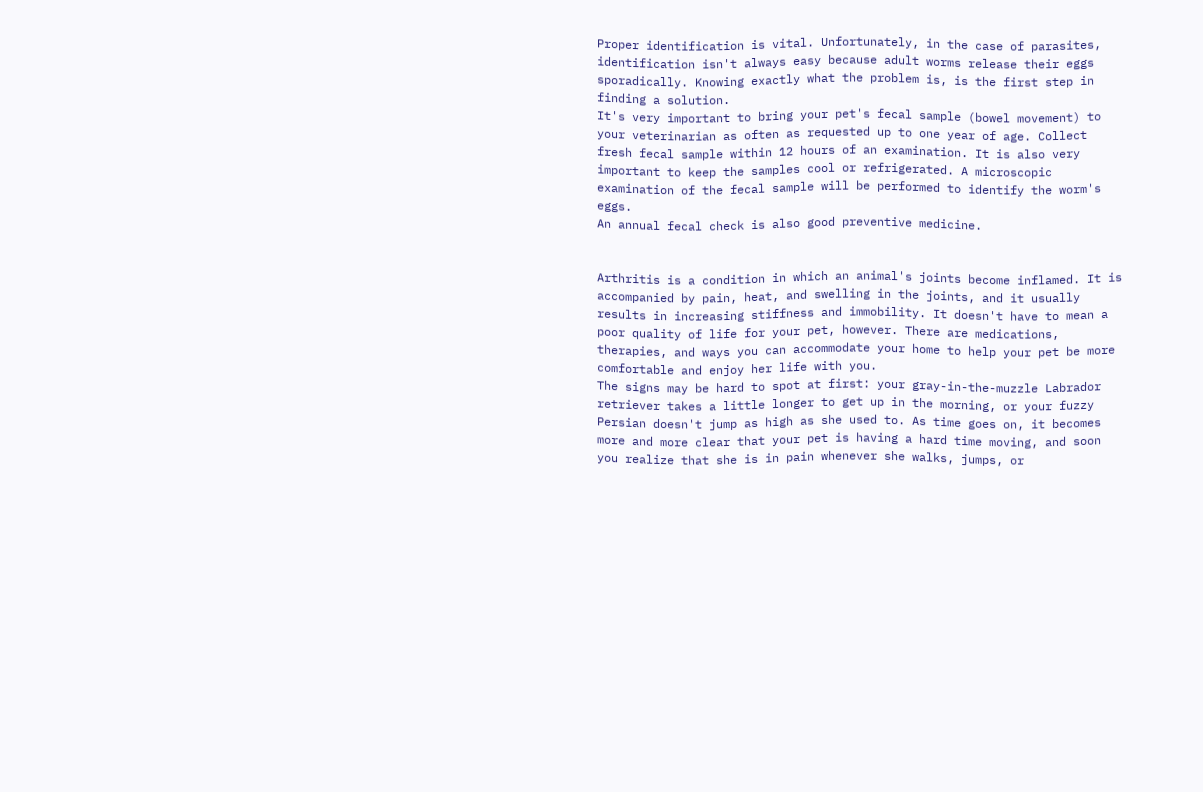Proper identification is vital. Unfortunately, in the case of parasites, identification isn't always easy because adult worms release their eggs sporadically. Knowing exactly what the problem is, is the first step in finding a solution.
It's very important to bring your pet's fecal sample (bowel movement) to your veterinarian as often as requested up to one year of age. Collect fresh fecal sample within 12 hours of an examination. It is also very important to keep the samples cool or refrigerated. A microscopic examination of the fecal sample will be performed to identify the worm's eggs.
An annual fecal check is also good preventive medicine.


Arthritis is a condition in which an animal's joints become inflamed. It is accompanied by pain, heat, and swelling in the joints, and it usually results in increasing stiffness and immobility. It doesn't have to mean a poor quality of life for your pet, however. There are medications, therapies, and ways you can accommodate your home to help your pet be more comfortable and enjoy her life with you.
The signs may be hard to spot at first: your gray-in-the-muzzle Labrador retriever takes a little longer to get up in the morning, or your fuzzy Persian doesn't jump as high as she used to. As time goes on, it becomes more and more clear that your pet is having a hard time moving, and soon you realize that she is in pain whenever she walks, jumps, or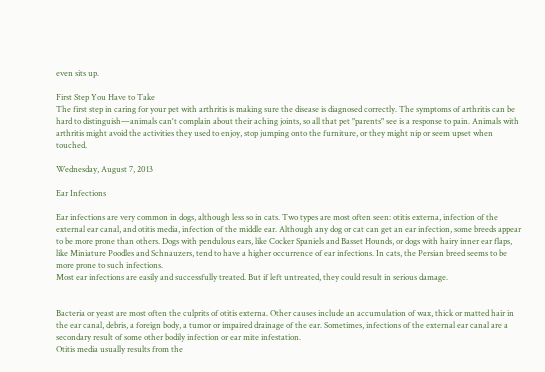even sits up.

First Step You Have to Take
The first step in caring for your pet with arthritis is making sure the disease is diagnosed correctly. The symptoms of arthritis can be hard to distinguish—animals can't complain about their aching joints, so all that pet "parents" see is a response to pain. Animals with arthritis might avoid the activities they used to enjoy, stop jumping onto the furniture, or they might nip or seem upset when touched.

Wednesday, August 7, 2013

Ear Infections

Ear infections are very common in dogs, although less so in cats. Two types are most often seen: otitis externa, infection of the external ear canal, and otitis media, infection of the middle ear. Although any dog or cat can get an ear infection, some breeds appear to be more prone than others. Dogs with pendulous ears, like Cocker Spaniels and Basset Hounds, or dogs with hairy inner ear flaps, like Miniature Poodles and Schnauzers, tend to have a higher occurrence of ear infections. In cats, the Persian breed seems to be more prone to such infections.
Most ear infections are easily and successfully treated. But if left untreated, they could result in serious damage.


Bacteria or yeast are most often the culprits of otitis externa. Other causes include an accumulation of wax, thick or matted hair in the ear canal, debris, a foreign body, a tumor or impaired drainage of the ear. Sometimes, infections of the external ear canal are a secondary result of some other bodily infection or ear mite infestation.
Otitis media usually results from the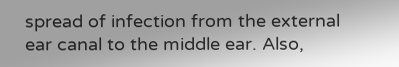spread of infection from the external ear canal to the middle ear. Also,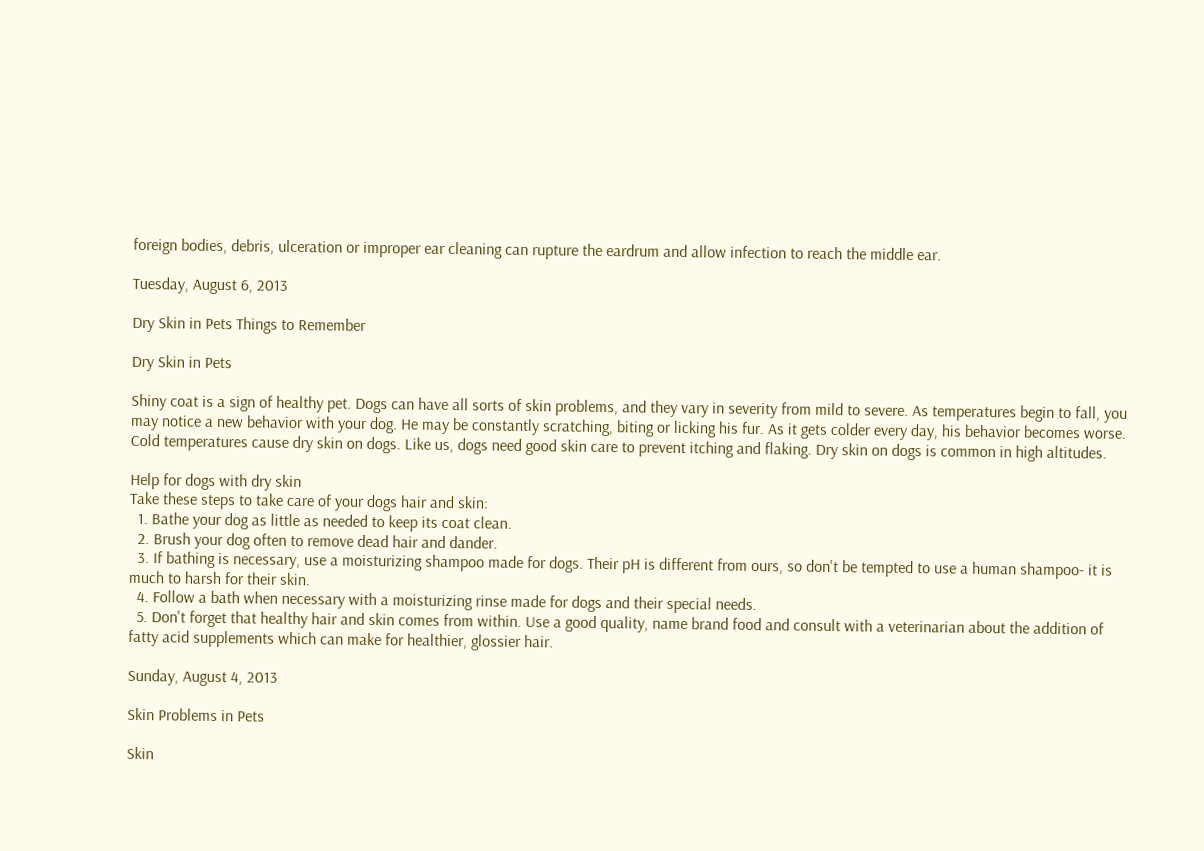foreign bodies, debris, ulceration or improper ear cleaning can rupture the eardrum and allow infection to reach the middle ear.

Tuesday, August 6, 2013

Dry Skin in Pets Things to Remember

Dry Skin in Pets

Shiny coat is a sign of healthy pet. Dogs can have all sorts of skin problems, and they vary in severity from mild to severe. As temperatures begin to fall, you may notice a new behavior with your dog. He may be constantly scratching, biting or licking his fur. As it gets colder every day, his behavior becomes worse. Cold temperatures cause dry skin on dogs. Like us, dogs need good skin care to prevent itching and flaking. Dry skin on dogs is common in high altitudes.

Help for dogs with dry skin
Take these steps to take care of your dogs hair and skin:
  1. Bathe your dog as little as needed to keep its coat clean.
  2. Brush your dog often to remove dead hair and dander.
  3. If bathing is necessary, use a moisturizing shampoo made for dogs. Their pH is different from ours, so don't be tempted to use a human shampoo- it is much to harsh for their skin.
  4. Follow a bath when necessary with a moisturizing rinse made for dogs and their special needs.
  5. Don't forget that healthy hair and skin comes from within. Use a good quality, name brand food and consult with a veterinarian about the addition of fatty acid supplements which can make for healthier, glossier hair.

Sunday, August 4, 2013

Skin Problems in Pets

Skin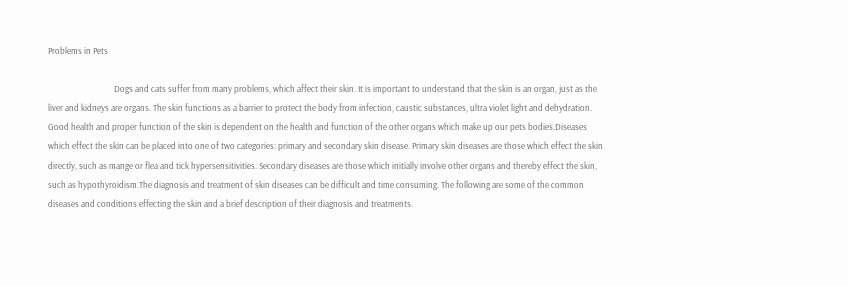Problems in Pets

                                 Dogs and cats suffer from many problems, which affect their skin. It is important to understand that the skin is an organ, just as the liver and kidneys are organs. The skin functions as a barrier to protect the body from infection, caustic substances, ultra violet light and dehydration. Good health and proper function of the skin is dependent on the health and function of the other organs which make up our pets bodies.Diseases which effect the skin can be placed into one of two categories: primary and secondary skin disease. Primary skin diseases are those which effect the skin directly, such as mange or flea and tick hypersensitivities. Secondary diseases are those which initially involve other organs and thereby effect the skin, such as hypothyroidism.The diagnosis and treatment of skin diseases can be difficult and time consuming. The following are some of the common diseases and conditions effecting the skin and a brief description of their diagnosis and treatments.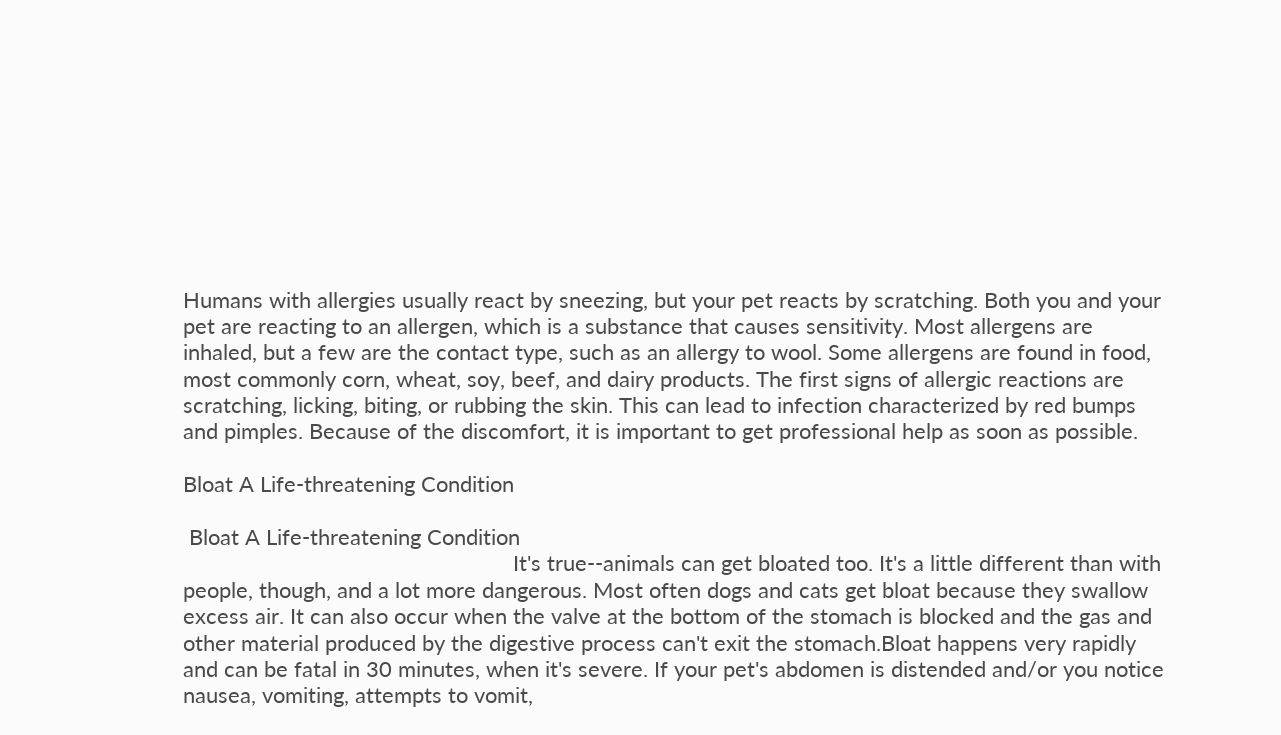Humans with allergies usually react by sneezing, but your pet reacts by scratching. Both you and your pet are reacting to an allergen, which is a substance that causes sensitivity. Most allergens are inhaled, but a few are the contact type, such as an allergy to wool. Some allergens are found in food, most commonly corn, wheat, soy, beef, and dairy products. The first signs of allergic reactions are scratching, licking, biting, or rubbing the skin. This can lead to infection characterized by red bumps and pimples. Because of the discomfort, it is important to get professional help as soon as possible.

Bloat A Life-threatening Condition

 Bloat A Life-threatening Condition
                                                       It's true--animals can get bloated too. It's a little different than with people, though, and a lot more dangerous. Most often dogs and cats get bloat because they swallow excess air. It can also occur when the valve at the bottom of the stomach is blocked and the gas and other material produced by the digestive process can't exit the stomach.Bloat happens very rapidly and can be fatal in 30 minutes, when it's severe. If your pet's abdomen is distended and/or you notice nausea, vomiting, attempts to vomit,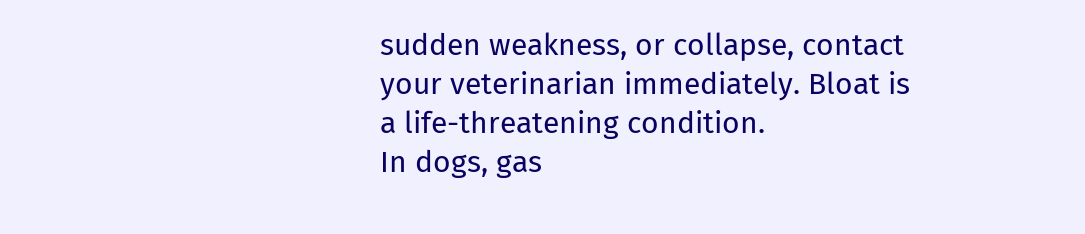sudden weakness, or collapse, contact your veterinarian immediately. Bloat is a life-threatening condition.
In dogs, gas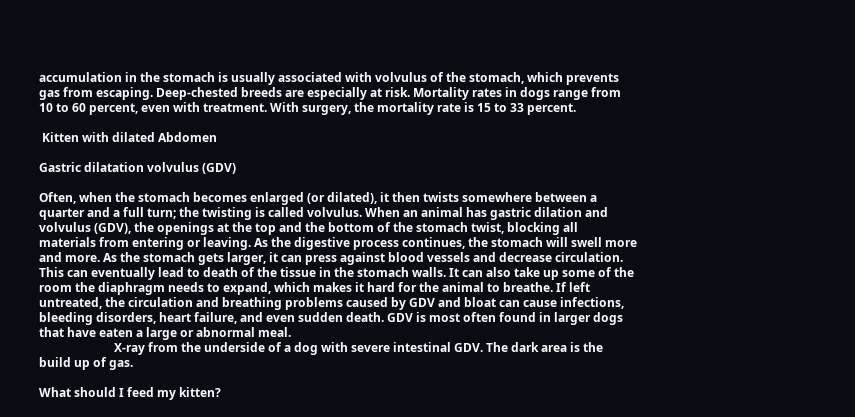accumulation in the stomach is usually associated with volvulus of the stomach, which prevents gas from escaping. Deep-chested breeds are especially at risk. Mortality rates in dogs range from 10 to 60 percent, even with treatment. With surgery, the mortality rate is 15 to 33 percent.

 Kitten with dilated Abdomen

Gastric dilatation volvulus (GDV)

Often, when the stomach becomes enlarged (or dilated), it then twists somewhere between a quarter and a full turn; the twisting is called volvulus. When an animal has gastric dilation and volvulus (GDV), the openings at the top and the bottom of the stomach twist, blocking all materials from entering or leaving. As the digestive process continues, the stomach will swell more and more. As the stomach gets larger, it can press against blood vessels and decrease circulation. This can eventually lead to death of the tissue in the stomach walls. It can also take up some of the room the diaphragm needs to expand, which makes it hard for the animal to breathe. If left untreated, the circulation and breathing problems caused by GDV and bloat can cause infections, bleeding disorders, heart failure, and even sudden death. GDV is most often found in larger dogs that have eaten a large or abnormal meal.
                         X-ray from the underside of a dog with severe intestinal GDV. The dark area is the build up of gas.

What should I feed my kitten?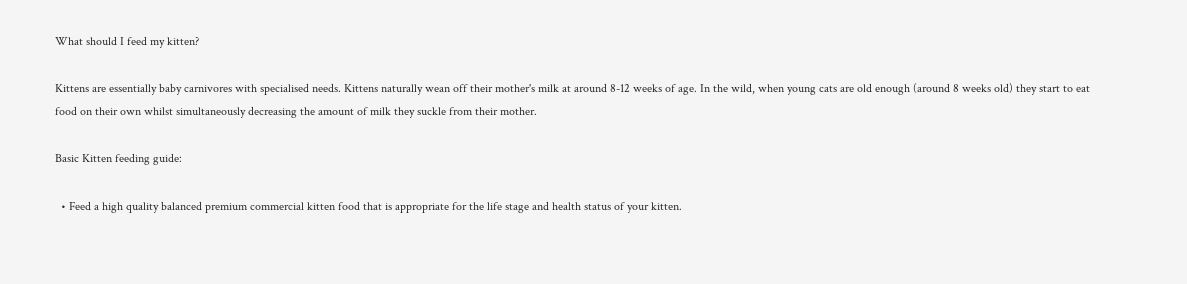What should I feed my kitten?

Kittens are essentially baby carnivores with specialised needs. Kittens naturally wean off their mother's milk at around 8-12 weeks of age. In the wild, when young cats are old enough (around 8 weeks old) they start to eat food on their own whilst simultaneously decreasing the amount of milk they suckle from their mother.

Basic Kitten feeding guide:

  • Feed a high quality balanced premium commercial kitten food that is appropriate for the life stage and health status of your kitten.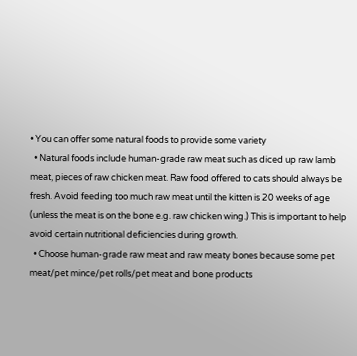• You can offer some natural foods to provide some variety
  • Natural foods include human-grade raw meat such as diced up raw lamb meat, pieces of raw chicken meat. Raw food offered to cats should always be fresh. Avoid feeding too much raw meat until the kitten is 20 weeks of age (unless the meat is on the bone e.g. raw chicken wing.) This is important to help avoid certain nutritional deficiencies during growth.
  • Choose human-grade raw meat and raw meaty bones because some pet meat/pet mince/pet rolls/pet meat and bone products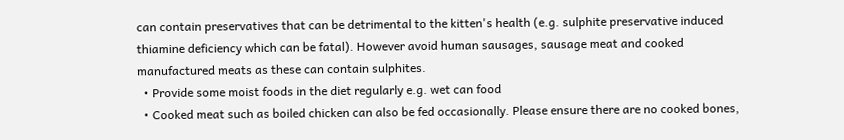can contain preservatives that can be detrimental to the kitten's health (e.g. sulphite preservative induced thiamine deficiency which can be fatal). However avoid human sausages, sausage meat and cooked manufactured meats as these can contain sulphites.
  • Provide some moist foods in the diet regularly e.g. wet can food
  • Cooked meat such as boiled chicken can also be fed occasionally. Please ensure there are no cooked bones,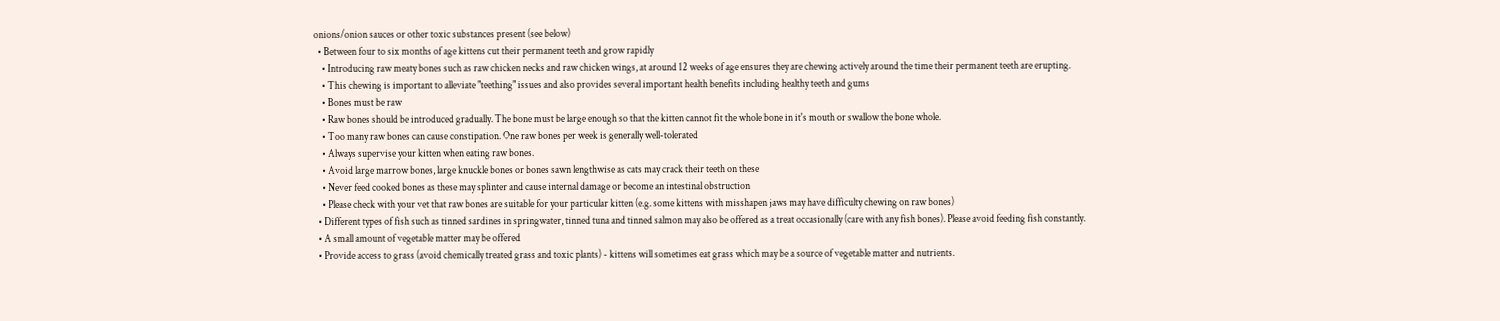onions/onion sauces or other toxic substances present (see below)
  • Between four to six months of age kittens cut their permanent teeth and grow rapidly
    • Introducing raw meaty bones such as raw chicken necks and raw chicken wings, at around 12 weeks of age ensures they are chewing actively around the time their permanent teeth are erupting.
    • This chewing is important to alleviate "teething" issues and also provides several important health benefits including healthy teeth and gums
    • Bones must be raw
    • Raw bones should be introduced gradually. The bone must be large enough so that the kitten cannot fit the whole bone in it's mouth or swallow the bone whole.
    • Too many raw bones can cause constipation. One raw bones per week is generally well-tolerated
    • Always supervise your kitten when eating raw bones.
    • Avoid large marrow bones, large knuckle bones or bones sawn lengthwise as cats may crack their teeth on these
    • Never feed cooked bones as these may splinter and cause internal damage or become an intestinal obstruction
    • Please check with your vet that raw bones are suitable for your particular kitten (e.g. some kittens with misshapen jaws may have difficulty chewing on raw bones)
  • Different types of fish such as tinned sardines in springwater, tinned tuna and tinned salmon may also be offered as a treat occasionally (care with any fish bones). Please avoid feeding fish constantly.
  • A small amount of vegetable matter may be offered
  • Provide access to grass (avoid chemically treated grass and toxic plants) - kittens will sometimes eat grass which may be a source of vegetable matter and nutrients.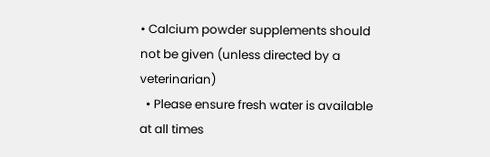• Calcium powder supplements should not be given (unless directed by a veterinarian)
  • Please ensure fresh water is available at all times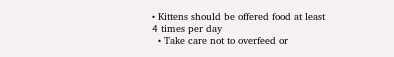• Kittens should be offered food at least 4 times per day
  • Take care not to overfeed or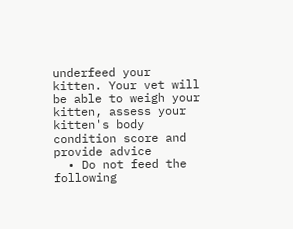underfeed your kitten. Your vet will be able to weigh your kitten, assess your kitten's body condition score and provide advice
  • Do not feed the following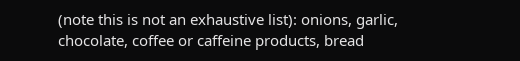(note this is not an exhaustive list): onions, garlic, chocolate, coffee or caffeine products, bread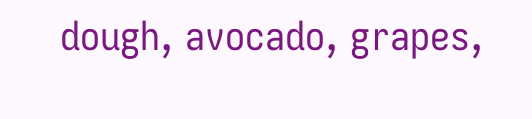dough, avocado, grapes,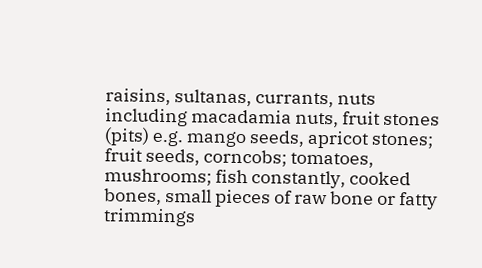raisins, sultanas, currants, nuts including macadamia nuts, fruit stones (pits) e.g. mango seeds, apricot stones; fruit seeds, corncobs; tomatoes, mushrooms; fish constantly, cooked bones, small pieces of raw bone or fatty trimmings